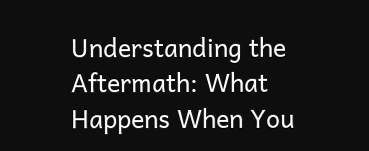Understanding the Aftermath: What Happens When You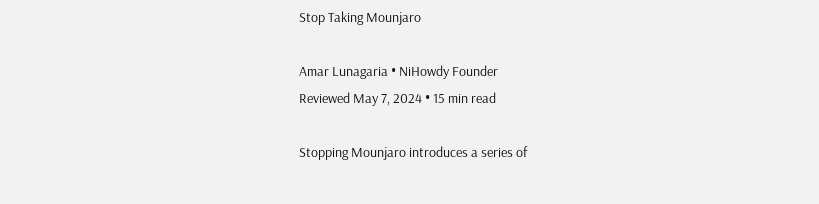Stop Taking Mounjaro

Amar Lunagaria • NiHowdy Founder
Reviewed May 7, 2024 • 15 min read

Stopping Mounjaro introduces a series of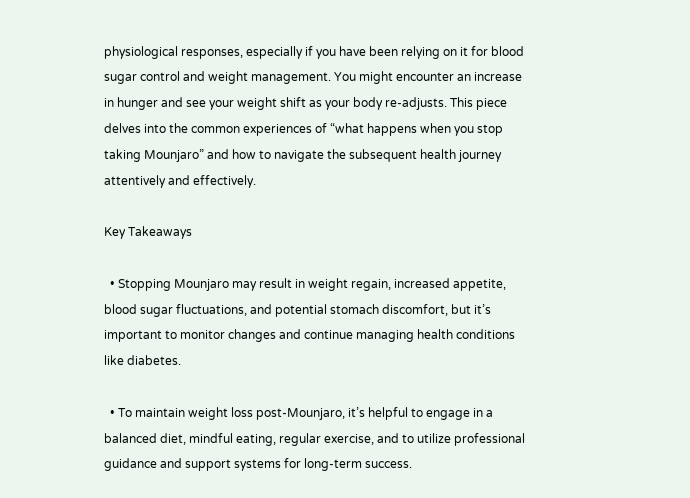physiological responses, especially if you have been relying on it for blood sugar control and weight management. You might encounter an increase in hunger and see your weight shift as your body re-adjusts. This piece delves into the common experiences of “what happens when you stop taking Mounjaro” and how to navigate the subsequent health journey attentively and effectively.

Key Takeaways

  • Stopping Mounjaro may result in weight regain, increased appetite, blood sugar fluctuations, and potential stomach discomfort, but it’s important to monitor changes and continue managing health conditions like diabetes.

  • To maintain weight loss post-Mounjaro, it’s helpful to engage in a balanced diet, mindful eating, regular exercise, and to utilize professional guidance and support systems for long-term success.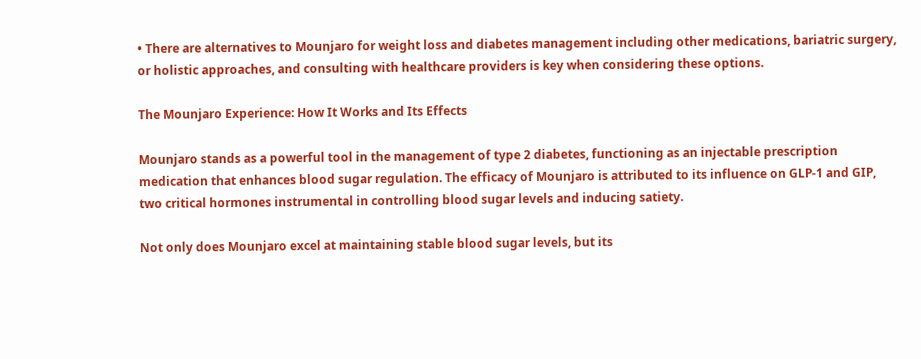• There are alternatives to Mounjaro for weight loss and diabetes management including other medications, bariatric surgery, or holistic approaches, and consulting with healthcare providers is key when considering these options.

The Mounjaro Experience: How It Works and Its Effects

Mounjaro stands as a powerful tool in the management of type 2 diabetes, functioning as an injectable prescription medication that enhances blood sugar regulation. The efficacy of Mounjaro is attributed to its influence on GLP-1 and GIP, two critical hormones instrumental in controlling blood sugar levels and inducing satiety.

Not only does Mounjaro excel at maintaining stable blood sugar levels, but its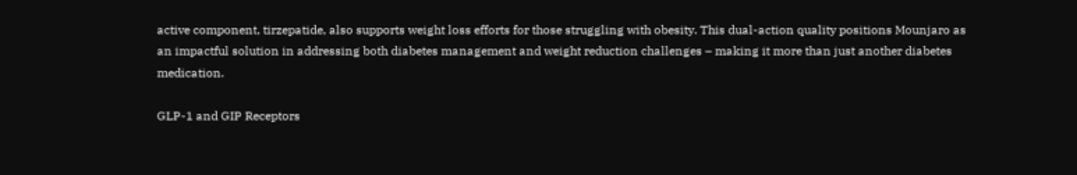active component, tirzepatide, also supports weight loss efforts for those struggling with obesity. This dual-action quality positions Mounjaro as an impactful solution in addressing both diabetes management and weight reduction challenges – making it more than just another diabetes medication.

GLP-1 and GIP Receptors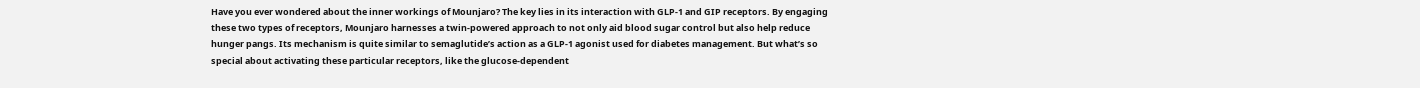Have you ever wondered about the inner workings of Mounjaro? The key lies in its interaction with GLP-1 and GIP receptors. By engaging these two types of receptors, Mounjaro harnesses a twin-powered approach to not only aid blood sugar control but also help reduce hunger pangs. Its mechanism is quite similar to semaglutide’s action as a GLP-1 agonist used for diabetes management. But what’s so special about activating these particular receptors, like the glucose-dependent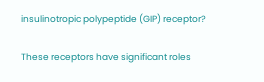insulinotropic polypeptide (GIP) receptor?

These receptors have significant roles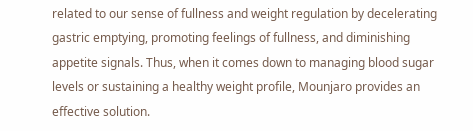related to our sense of fullness and weight regulation by decelerating gastric emptying, promoting feelings of fullness, and diminishing appetite signals. Thus, when it comes down to managing blood sugar levels or sustaining a healthy weight profile, Mounjaro provides an effective solution.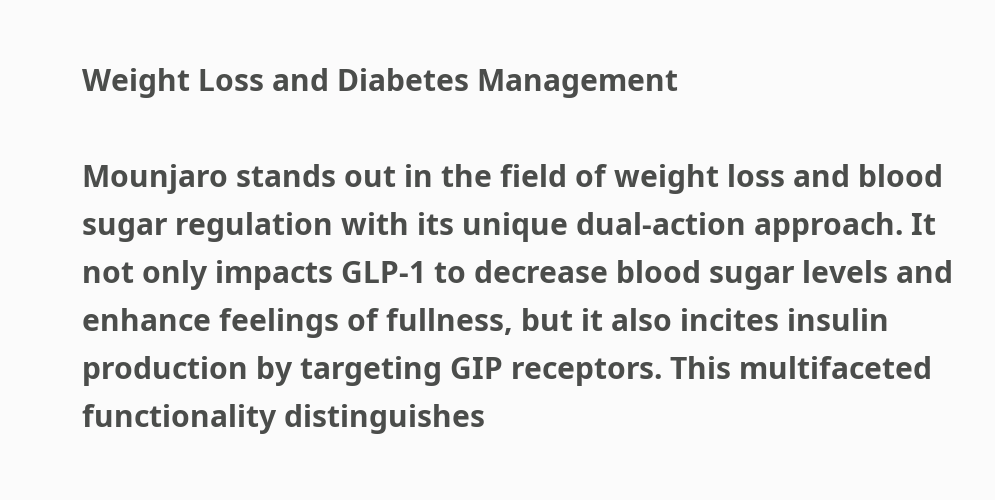Weight Loss and Diabetes Management

Mounjaro stands out in the field of weight loss and blood sugar regulation with its unique dual-action approach. It not only impacts GLP-1 to decrease blood sugar levels and enhance feelings of fullness, but it also incites insulin production by targeting GIP receptors. This multifaceted functionality distinguishes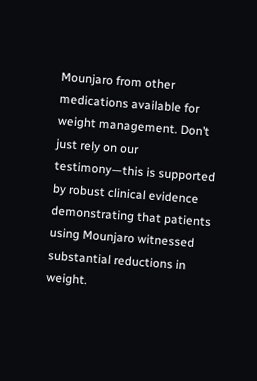Mounjaro from other medications available for weight management. Don’t just rely on our testimony—this is supported by robust clinical evidence demonstrating that patients using Mounjaro witnessed substantial reductions in weight.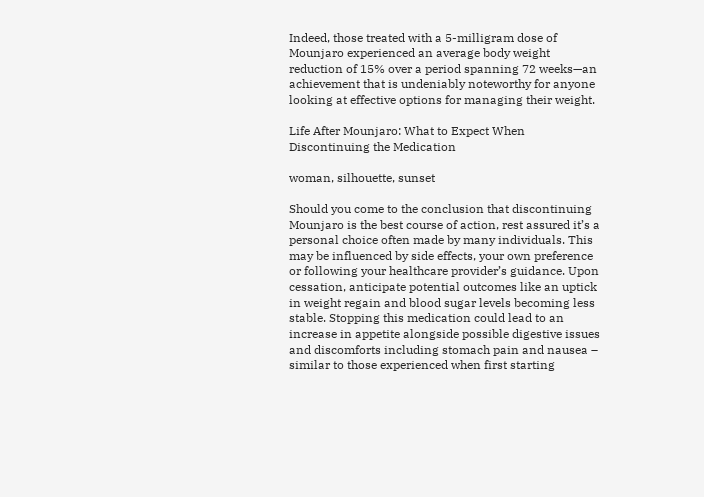Indeed, those treated with a 5-milligram dose of Mounjaro experienced an average body weight reduction of 15% over a period spanning 72 weeks—an achievement that is undeniably noteworthy for anyone looking at effective options for managing their weight.

Life After Mounjaro: What to Expect When Discontinuing the Medication

woman, silhouette, sunset

Should you come to the conclusion that discontinuing Mounjaro is the best course of action, rest assured it’s a personal choice often made by many individuals. This may be influenced by side effects, your own preference or following your healthcare provider’s guidance. Upon cessation, anticipate potential outcomes like an uptick in weight regain and blood sugar levels becoming less stable. Stopping this medication could lead to an increase in appetite alongside possible digestive issues and discomforts including stomach pain and nausea – similar to those experienced when first starting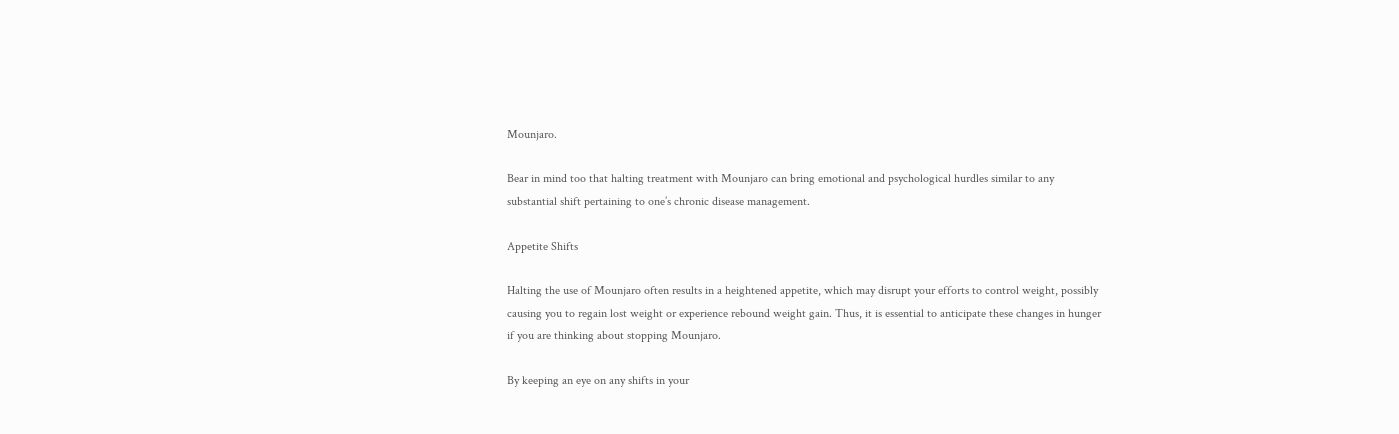Mounjaro.

Bear in mind too that halting treatment with Mounjaro can bring emotional and psychological hurdles similar to any substantial shift pertaining to one’s chronic disease management.

Appetite Shifts

Halting the use of Mounjaro often results in a heightened appetite, which may disrupt your efforts to control weight, possibly causing you to regain lost weight or experience rebound weight gain. Thus, it is essential to anticipate these changes in hunger if you are thinking about stopping Mounjaro.

By keeping an eye on any shifts in your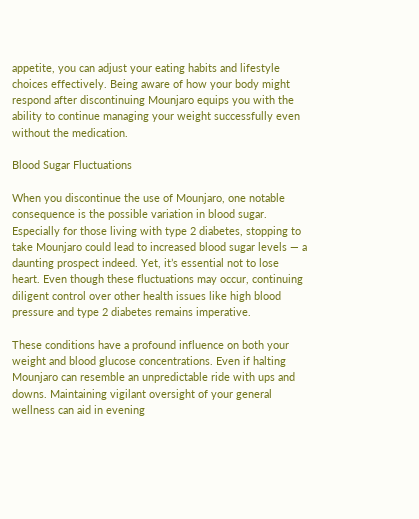appetite, you can adjust your eating habits and lifestyle choices effectively. Being aware of how your body might respond after discontinuing Mounjaro equips you with the ability to continue managing your weight successfully even without the medication.

Blood Sugar Fluctuations

When you discontinue the use of Mounjaro, one notable consequence is the possible variation in blood sugar. Especially for those living with type 2 diabetes, stopping to take Mounjaro could lead to increased blood sugar levels — a daunting prospect indeed. Yet, it’s essential not to lose heart. Even though these fluctuations may occur, continuing diligent control over other health issues like high blood pressure and type 2 diabetes remains imperative.

These conditions have a profound influence on both your weight and blood glucose concentrations. Even if halting Mounjaro can resemble an unpredictable ride with ups and downs. Maintaining vigilant oversight of your general wellness can aid in evening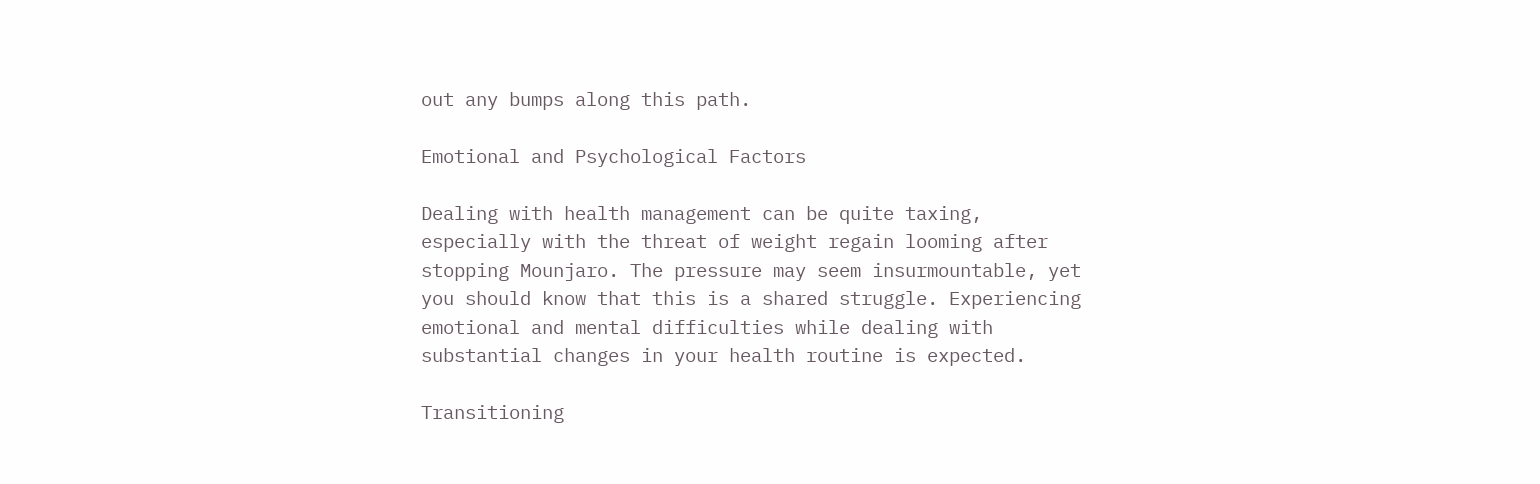out any bumps along this path.

Emotional and Psychological Factors

Dealing with health management can be quite taxing, especially with the threat of weight regain looming after stopping Mounjaro. The pressure may seem insurmountable, yet you should know that this is a shared struggle. Experiencing emotional and mental difficulties while dealing with substantial changes in your health routine is expected.

Transitioning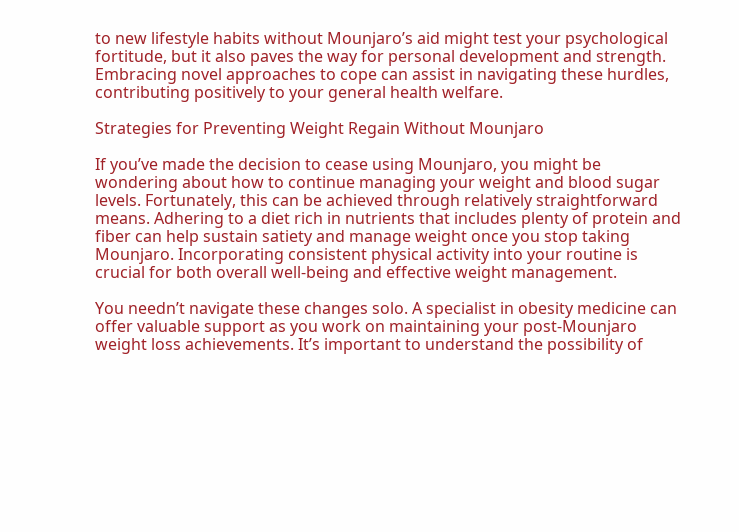to new lifestyle habits without Mounjaro’s aid might test your psychological fortitude, but it also paves the way for personal development and strength. Embracing novel approaches to cope can assist in navigating these hurdles, contributing positively to your general health welfare.

Strategies for Preventing Weight Regain Without Mounjaro

If you’ve made the decision to cease using Mounjaro, you might be wondering about how to continue managing your weight and blood sugar levels. Fortunately, this can be achieved through relatively straightforward means. Adhering to a diet rich in nutrients that includes plenty of protein and fiber can help sustain satiety and manage weight once you stop taking Mounjaro. Incorporating consistent physical activity into your routine is crucial for both overall well-being and effective weight management.

You needn’t navigate these changes solo. A specialist in obesity medicine can offer valuable support as you work on maintaining your post-Mounjaro weight loss achievements. It’s important to understand the possibility of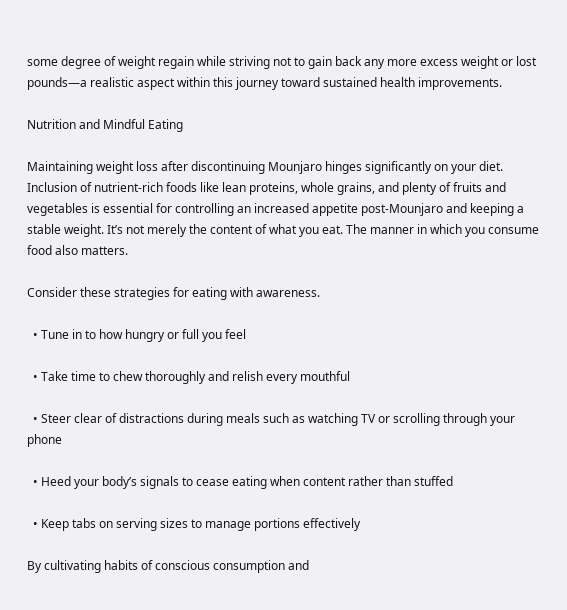some degree of weight regain while striving not to gain back any more excess weight or lost pounds—a realistic aspect within this journey toward sustained health improvements.

Nutrition and Mindful Eating

Maintaining weight loss after discontinuing Mounjaro hinges significantly on your diet. Inclusion of nutrient-rich foods like lean proteins, whole grains, and plenty of fruits and vegetables is essential for controlling an increased appetite post-Mounjaro and keeping a stable weight. It’s not merely the content of what you eat. The manner in which you consume food also matters.

Consider these strategies for eating with awareness.

  • Tune in to how hungry or full you feel

  • Take time to chew thoroughly and relish every mouthful

  • Steer clear of distractions during meals such as watching TV or scrolling through your phone

  • Heed your body’s signals to cease eating when content rather than stuffed

  • Keep tabs on serving sizes to manage portions effectively

By cultivating habits of conscious consumption and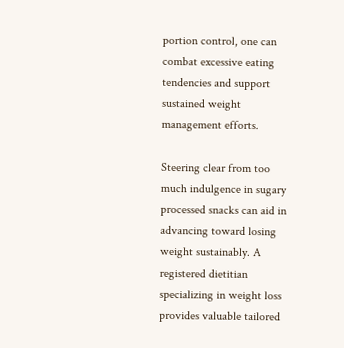portion control, one can combat excessive eating tendencies and support sustained weight management efforts.

Steering clear from too much indulgence in sugary processed snacks can aid in advancing toward losing weight sustainably. A registered dietitian specializing in weight loss provides valuable tailored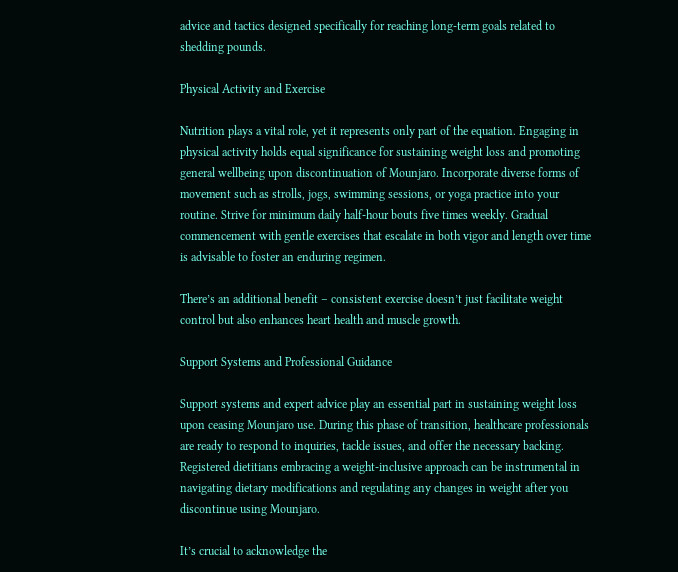advice and tactics designed specifically for reaching long-term goals related to shedding pounds.

Physical Activity and Exercise

Nutrition plays a vital role, yet it represents only part of the equation. Engaging in physical activity holds equal significance for sustaining weight loss and promoting general wellbeing upon discontinuation of Mounjaro. Incorporate diverse forms of movement such as strolls, jogs, swimming sessions, or yoga practice into your routine. Strive for minimum daily half-hour bouts five times weekly. Gradual commencement with gentle exercises that escalate in both vigor and length over time is advisable to foster an enduring regimen.

There’s an additional benefit – consistent exercise doesn’t just facilitate weight control but also enhances heart health and muscle growth.

Support Systems and Professional Guidance

Support systems and expert advice play an essential part in sustaining weight loss upon ceasing Mounjaro use. During this phase of transition, healthcare professionals are ready to respond to inquiries, tackle issues, and offer the necessary backing. Registered dietitians embracing a weight-inclusive approach can be instrumental in navigating dietary modifications and regulating any changes in weight after you discontinue using Mounjaro.

It’s crucial to acknowledge the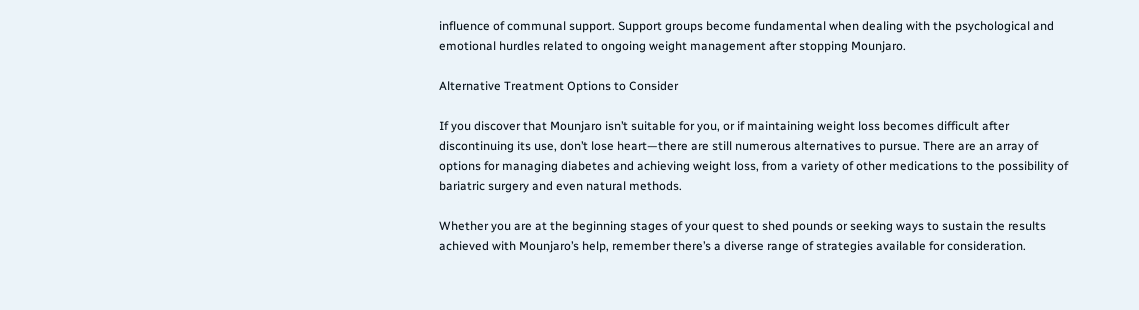influence of communal support. Support groups become fundamental when dealing with the psychological and emotional hurdles related to ongoing weight management after stopping Mounjaro.

Alternative Treatment Options to Consider

If you discover that Mounjaro isn’t suitable for you, or if maintaining weight loss becomes difficult after discontinuing its use, don’t lose heart—there are still numerous alternatives to pursue. There are an array of options for managing diabetes and achieving weight loss, from a variety of other medications to the possibility of bariatric surgery and even natural methods.

Whether you are at the beginning stages of your quest to shed pounds or seeking ways to sustain the results achieved with Mounjaro’s help, remember there’s a diverse range of strategies available for consideration.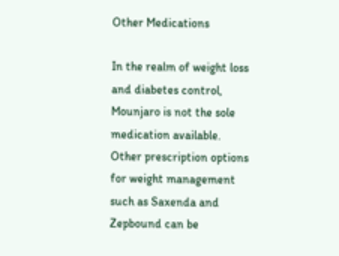Other Medications

In the realm of weight loss and diabetes control, Mounjaro is not the sole medication available. Other prescription options for weight management such as Saxenda and Zepbound can be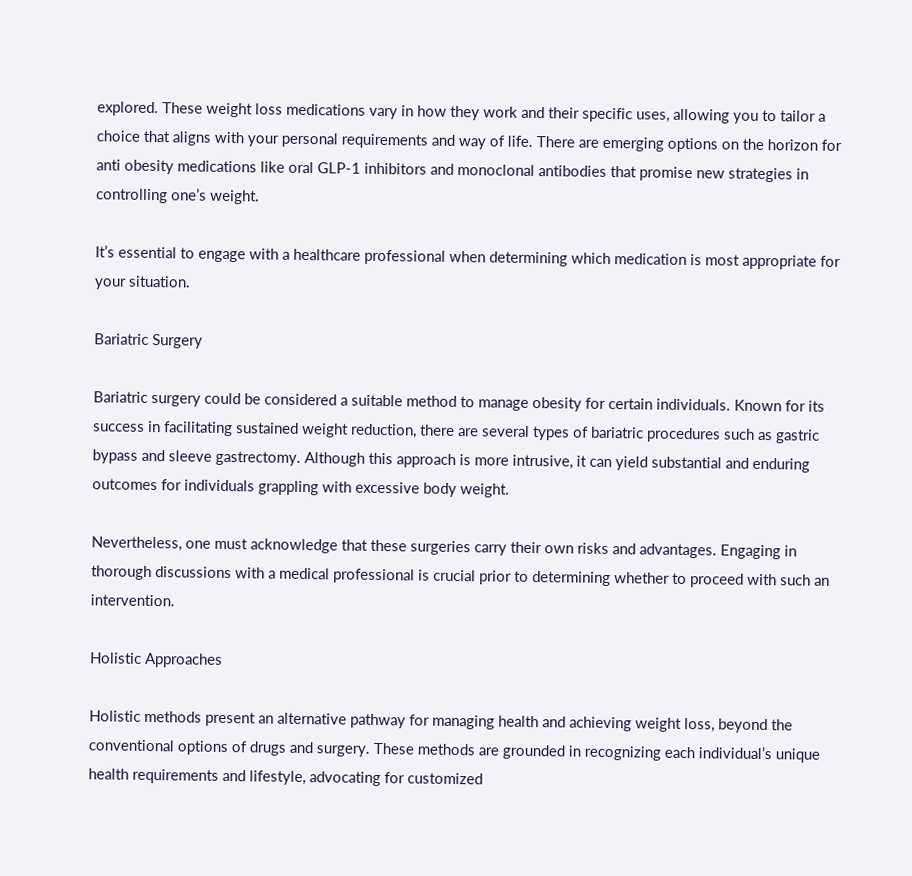explored. These weight loss medications vary in how they work and their specific uses, allowing you to tailor a choice that aligns with your personal requirements and way of life. There are emerging options on the horizon for anti obesity medications like oral GLP-1 inhibitors and monoclonal antibodies that promise new strategies in controlling one’s weight.

It’s essential to engage with a healthcare professional when determining which medication is most appropriate for your situation.

Bariatric Surgery

Bariatric surgery could be considered a suitable method to manage obesity for certain individuals. Known for its success in facilitating sustained weight reduction, there are several types of bariatric procedures such as gastric bypass and sleeve gastrectomy. Although this approach is more intrusive, it can yield substantial and enduring outcomes for individuals grappling with excessive body weight.

Nevertheless, one must acknowledge that these surgeries carry their own risks and advantages. Engaging in thorough discussions with a medical professional is crucial prior to determining whether to proceed with such an intervention.

Holistic Approaches

Holistic methods present an alternative pathway for managing health and achieving weight loss, beyond the conventional options of drugs and surgery. These methods are grounded in recognizing each individual’s unique health requirements and lifestyle, advocating for customized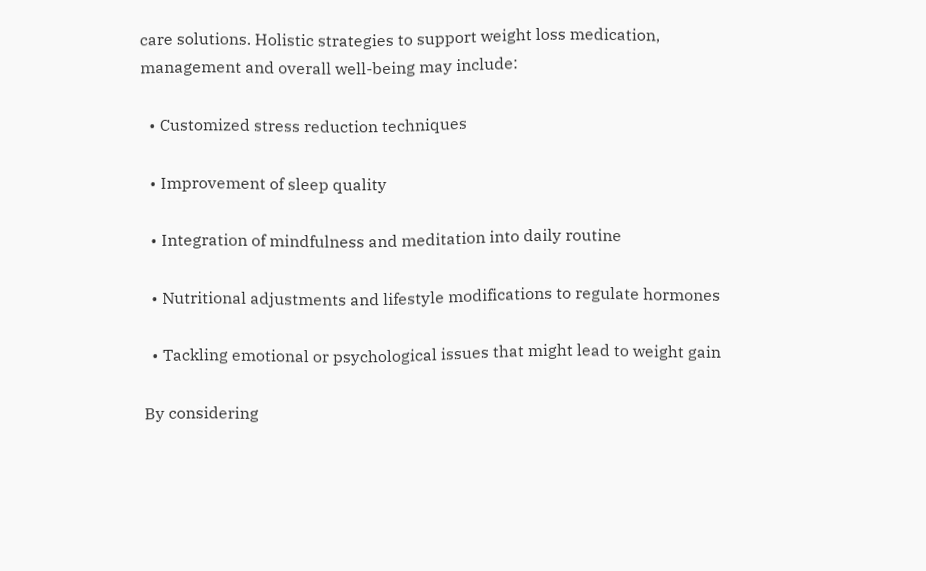care solutions. Holistic strategies to support weight loss medication, management and overall well-being may include:

  • Customized stress reduction techniques

  • Improvement of sleep quality

  • Integration of mindfulness and meditation into daily routine

  • Nutritional adjustments and lifestyle modifications to regulate hormones

  • Tackling emotional or psychological issues that might lead to weight gain

By considering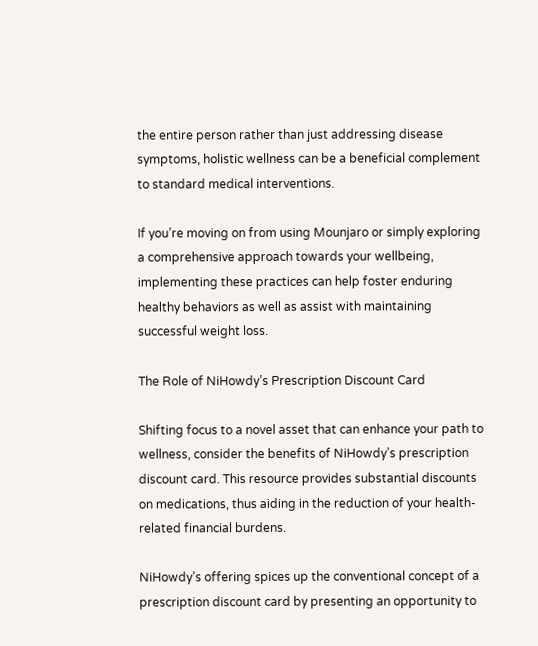the entire person rather than just addressing disease symptoms, holistic wellness can be a beneficial complement to standard medical interventions.

If you’re moving on from using Mounjaro or simply exploring a comprehensive approach towards your wellbeing, implementing these practices can help foster enduring healthy behaviors as well as assist with maintaining successful weight loss.

The Role of NiHowdy’s Prescription Discount Card

Shifting focus to a novel asset that can enhance your path to wellness, consider the benefits of NiHowdy’s prescription discount card. This resource provides substantial discounts on medications, thus aiding in the reduction of your health-related financial burdens.

NiHowdy’s offering spices up the conventional concept of a prescription discount card by presenting an opportunity to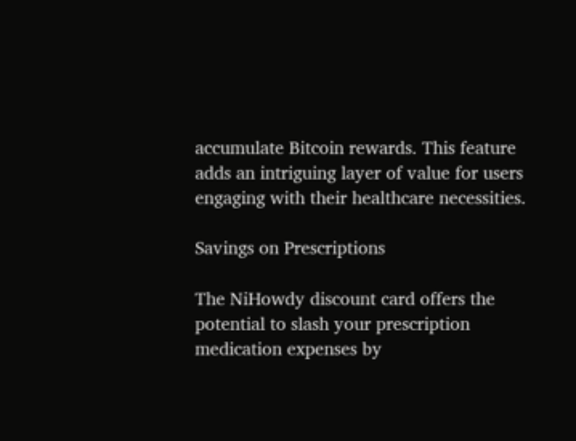accumulate Bitcoin rewards. This feature adds an intriguing layer of value for users engaging with their healthcare necessities.

Savings on Prescriptions

The NiHowdy discount card offers the potential to slash your prescription medication expenses by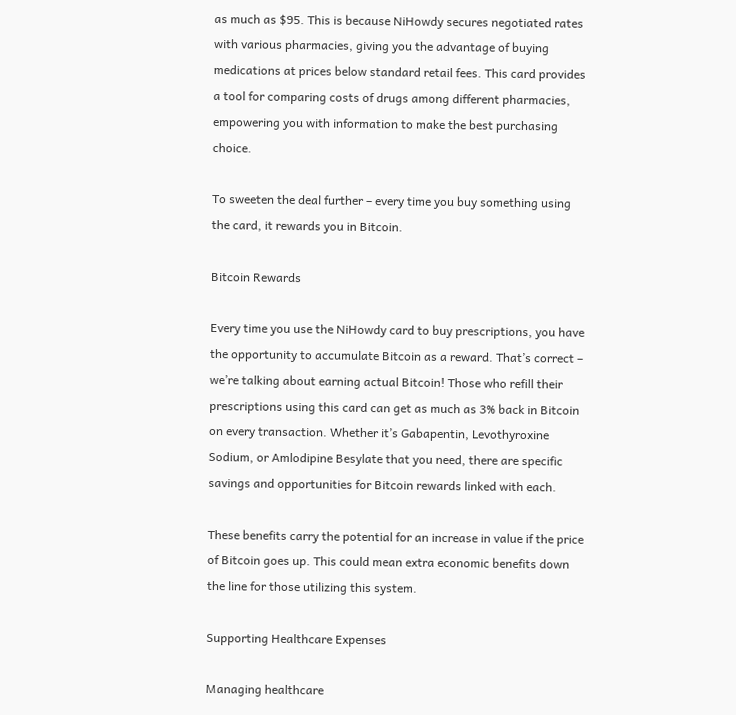as much as $95. This is because NiHowdy secures negotiated rates with various pharmacies, giving you the advantage of buying medications at prices below standard retail fees. This card provides a tool for comparing costs of drugs among different pharmacies, empowering you with information to make the best purchasing choice.

To sweeten the deal further – every time you buy something using the card, it rewards you in Bitcoin.

Bitcoin Rewards

Every time you use the NiHowdy card to buy prescriptions, you have the opportunity to accumulate Bitcoin as a reward. That’s correct – we’re talking about earning actual Bitcoin! Those who refill their prescriptions using this card can get as much as 3% back in Bitcoin on every transaction. Whether it’s Gabapentin, Levothyroxine Sodium, or Amlodipine Besylate that you need, there are specific savings and opportunities for Bitcoin rewards linked with each.

These benefits carry the potential for an increase in value if the price of Bitcoin goes up. This could mean extra economic benefits down the line for those utilizing this system.

Supporting Healthcare Expenses

Managing healthcare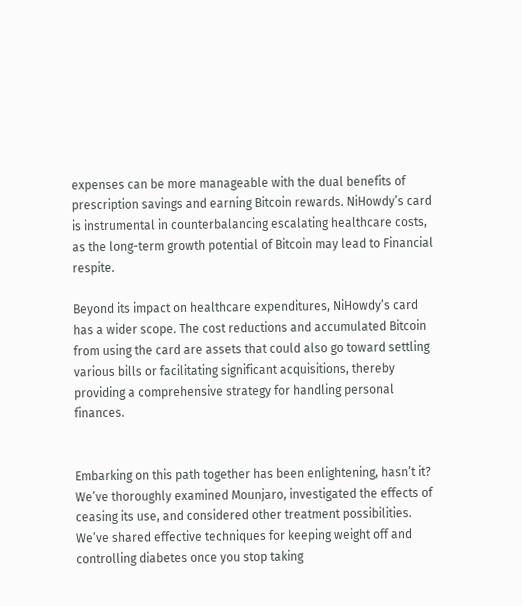expenses can be more manageable with the dual benefits of prescription savings and earning Bitcoin rewards. NiHowdy’s card is instrumental in counterbalancing escalating healthcare costs, as the long-term growth potential of Bitcoin may lead to Financial respite.

Beyond its impact on healthcare expenditures, NiHowdy’s card has a wider scope. The cost reductions and accumulated Bitcoin from using the card are assets that could also go toward settling various bills or facilitating significant acquisitions, thereby providing a comprehensive strategy for handling personal finances.


Embarking on this path together has been enlightening, hasn’t it? We’ve thoroughly examined Mounjaro, investigated the effects of ceasing its use, and considered other treatment possibilities. We’ve shared effective techniques for keeping weight off and controlling diabetes once you stop taking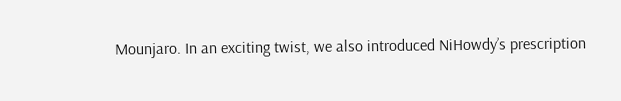Mounjaro. In an exciting twist, we also introduced NiHowdy’s prescription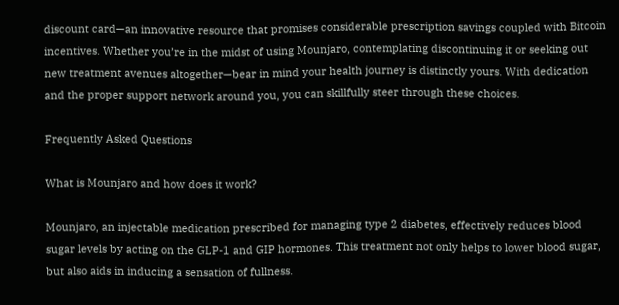discount card—an innovative resource that promises considerable prescription savings coupled with Bitcoin incentives. Whether you’re in the midst of using Mounjaro, contemplating discontinuing it or seeking out new treatment avenues altogether—bear in mind your health journey is distinctly yours. With dedication and the proper support network around you, you can skillfully steer through these choices.

Frequently Asked Questions

What is Mounjaro and how does it work?

Mounjaro, an injectable medication prescribed for managing type 2 diabetes, effectively reduces blood sugar levels by acting on the GLP-1 and GIP hormones. This treatment not only helps to lower blood sugar, but also aids in inducing a sensation of fullness.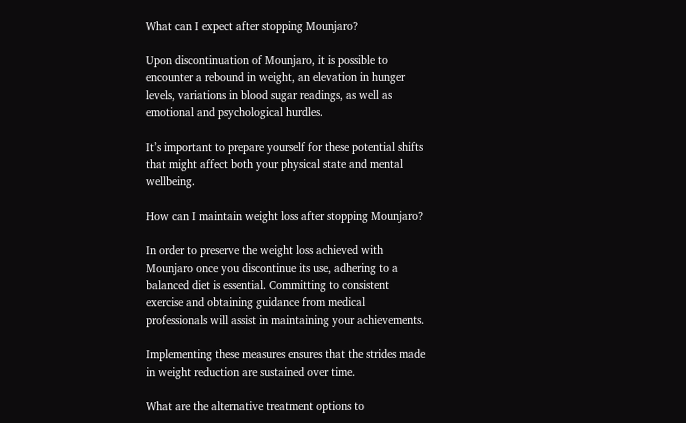What can I expect after stopping Mounjaro?

Upon discontinuation of Mounjaro, it is possible to encounter a rebound in weight, an elevation in hunger levels, variations in blood sugar readings, as well as emotional and psychological hurdles.

It’s important to prepare yourself for these potential shifts that might affect both your physical state and mental wellbeing.

How can I maintain weight loss after stopping Mounjaro?

In order to preserve the weight loss achieved with Mounjaro once you discontinue its use, adhering to a balanced diet is essential. Committing to consistent exercise and obtaining guidance from medical professionals will assist in maintaining your achievements.

Implementing these measures ensures that the strides made in weight reduction are sustained over time.

What are the alternative treatment options to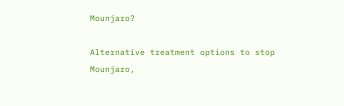Mounjaro?

Alternative treatment options to stop Mounjaro,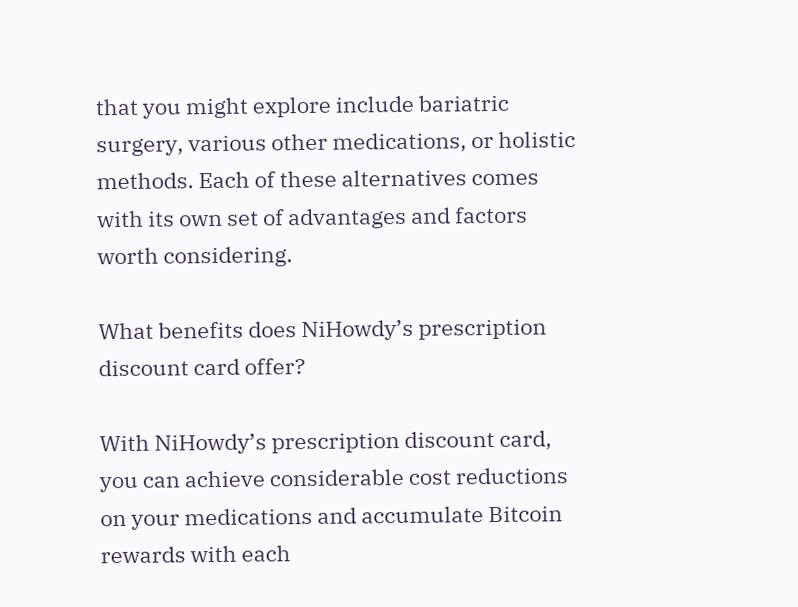that you might explore include bariatric surgery, various other medications, or holistic methods. Each of these alternatives comes with its own set of advantages and factors worth considering.

What benefits does NiHowdy’s prescription discount card offer?

With NiHowdy’s prescription discount card, you can achieve considerable cost reductions on your medications and accumulate Bitcoin rewards with each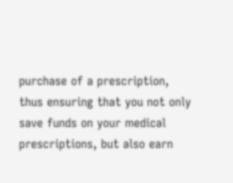purchase of a prescription, thus ensuring that you not only save funds on your medical prescriptions, but also earn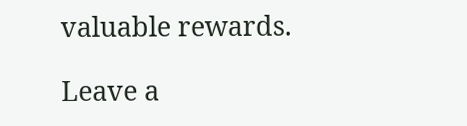valuable rewards.

Leave a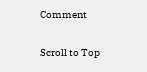Comment

Scroll to Top